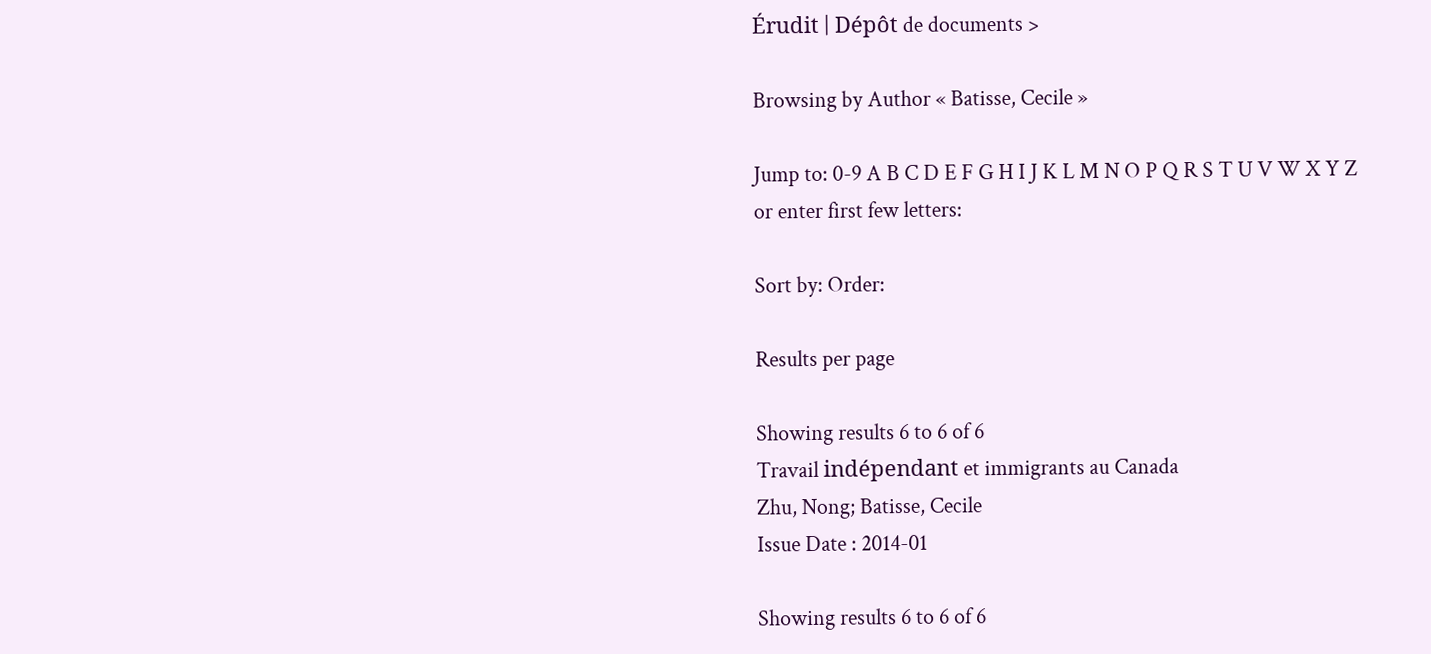Érudit | Dépôt de documents >

Browsing by Author « Batisse, Cecile »

Jump to: 0-9 A B C D E F G H I J K L M N O P Q R S T U V W X Y Z
or enter first few letters:

Sort by: Order:

Results per page

Showing results 6 to 6 of 6
Travail indépendant et immigrants au Canada
Zhu, Nong; Batisse, Cecile
Issue Date : 2014-01

Showing results 6 to 6 of 6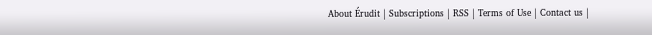About Érudit | Subscriptions | RSS | Terms of Use | Contact us |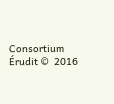Consortium Érudit ©  2016